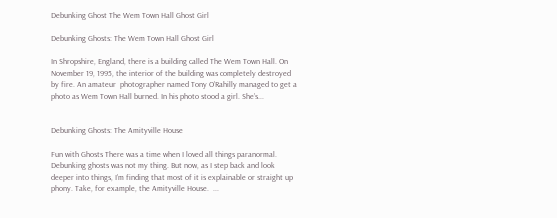Debunking Ghost The Wem Town Hall Ghost Girl

Debunking Ghosts: The Wem Town Hall Ghost Girl

In Shropshire, England, there is a building called The Wem Town Hall. On November 19, 1995, the interior of the building was completely destroyed by fire. An amateur  photographer named Tony O’Rahilly managed to get a photo as Wem Town Hall burned. In his photo stood a girl. She’s...


Debunking Ghosts: The Amityville House

Fun with Ghosts There was a time when I loved all things paranormal. Debunking ghosts was not my thing. But now, as I step back and look deeper into things, I’m finding that most of it is explainable or straight up phony. Take, for example, the Amityville House.  ...